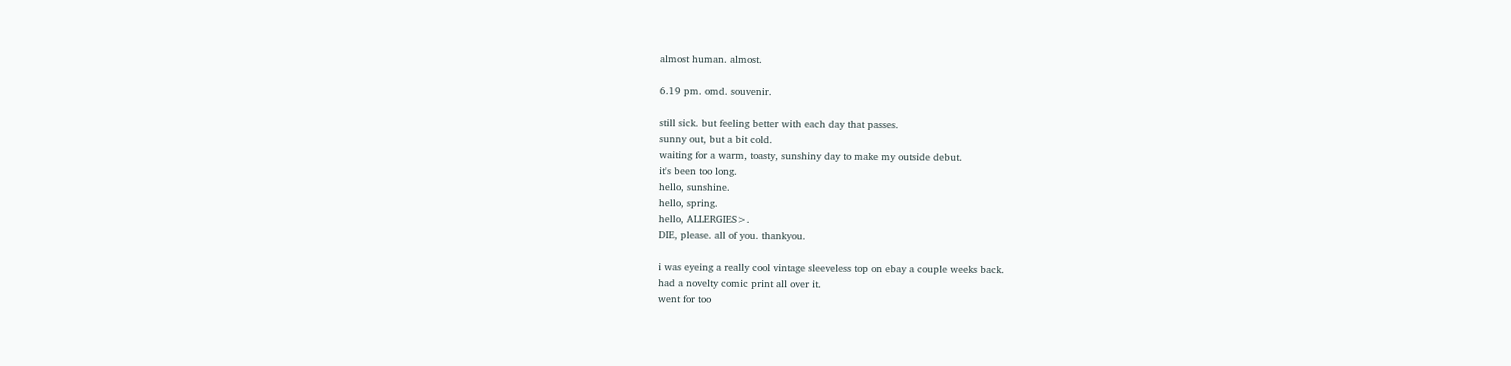almost human. almost.

6.19 pm. omd. souvenir.

still sick. but feeling better with each day that passes.
sunny out, but a bit cold.
waiting for a warm, toasty, sunshiny day to make my outside debut.
it's been too long.
hello, sunshine.
hello, spring.
hello, ALLERGIES>.
DIE, please. all of you. thankyou.

i was eyeing a really cool vintage sleeveless top on ebay a couple weeks back.
had a novelty comic print all over it.
went for too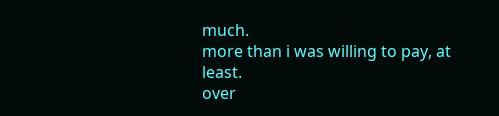much.
more than i was willing to pay, at least.
over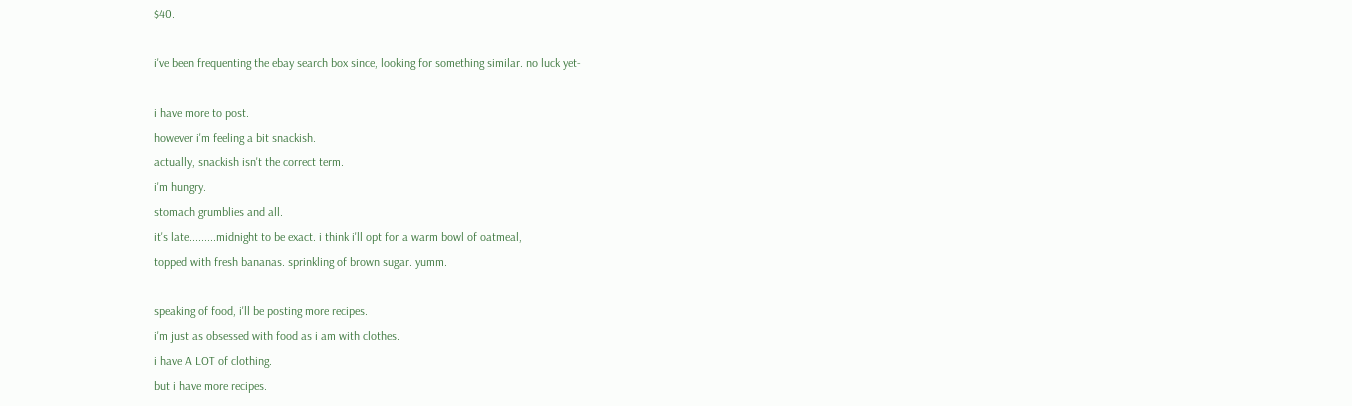$40.

i've been frequenting the ebay search box since, looking for something similar. no luck yet-

i have more to post.
however i'm feeling a bit snackish.
actually, snackish isn't the correct term.
i'm hungry.
stomach grumblies and all.
it's late.........midnight to be exact. i think i'll opt for a warm bowl of oatmeal,
topped with fresh bananas. sprinkling of brown sugar. yumm.

speaking of food, i'll be posting more recipes.
i'm just as obsessed with food as i am with clothes.
i have A LOT of clothing.
but i have more recipes.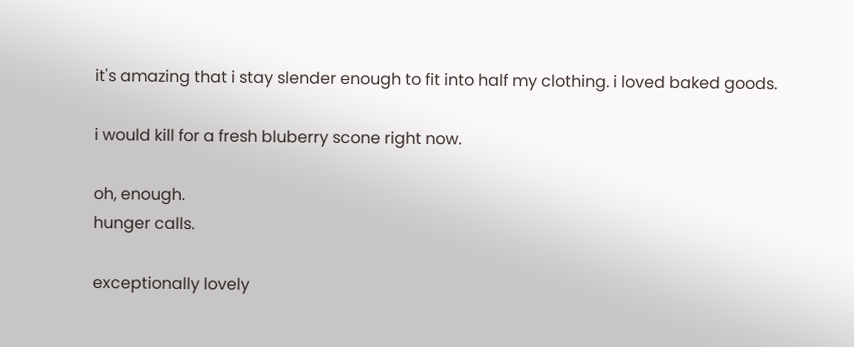it's amazing that i stay slender enough to fit into half my clothing. i loved baked goods.

i would kill for a fresh bluberry scone right now.

oh, enough.
hunger calls.

exceptionally lovely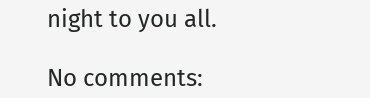night to you all.

No comments: